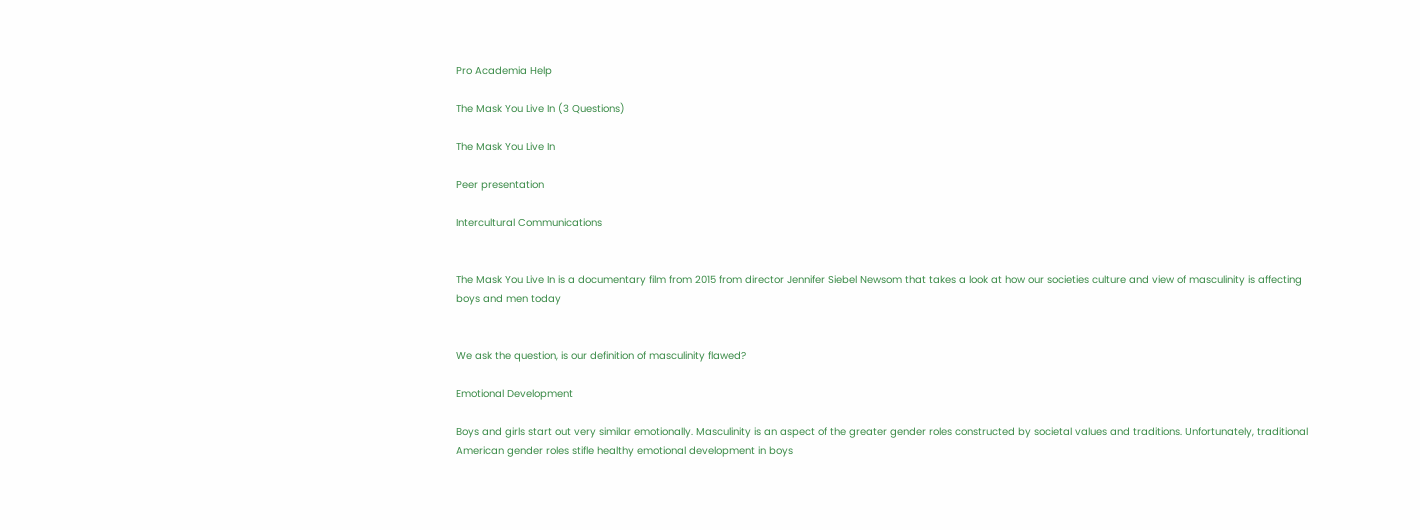Pro Academia Help

The Mask You Live In (3 Questions)

The Mask You Live In

Peer presentation

Intercultural Communications


The Mask You Live In is a documentary film from 2015 from director Jennifer Siebel Newsom that takes a look at how our societies culture and view of masculinity is affecting boys and men today


We ask the question, is our definition of masculinity flawed?

Emotional Development

Boys and girls start out very similar emotionally. Masculinity is an aspect of the greater gender roles constructed by societal values and traditions. Unfortunately, traditional American gender roles stifle healthy emotional development in boys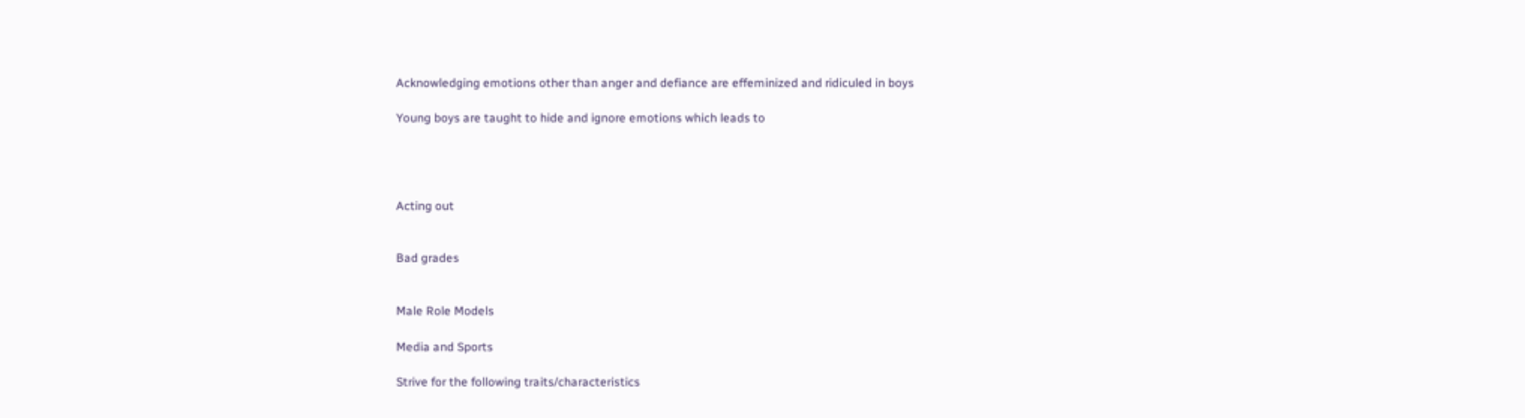Acknowledging emotions other than anger and defiance are effeminized and ridiculed in boys

Young boys are taught to hide and ignore emotions which leads to




Acting out


Bad grades


Male Role Models

Media and Sports

Strive for the following traits/characteristics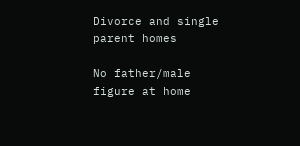Divorce and single parent homes

No father/male figure at home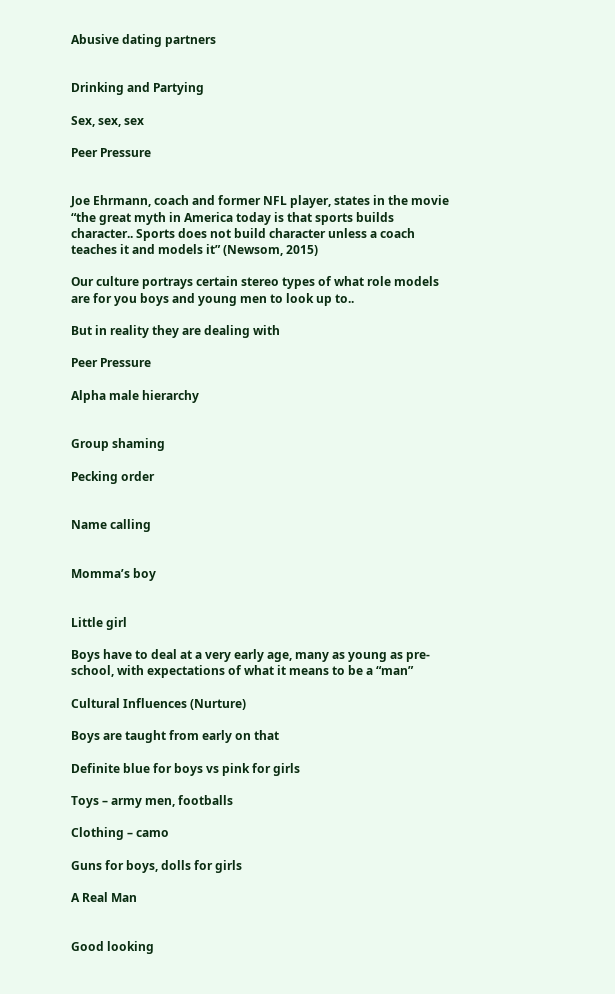Abusive dating partners


Drinking and Partying

Sex, sex, sex

Peer Pressure


Joe Ehrmann, coach and former NFL player, states in the movie “the great myth in America today is that sports builds character.. Sports does not build character unless a coach teaches it and models it” (Newsom, 2015)

Our culture portrays certain stereo types of what role models are for you boys and young men to look up to..

But in reality they are dealing with

Peer Pressure

Alpha male hierarchy


Group shaming

Pecking order


Name calling


Momma’s boy


Little girl

Boys have to deal at a very early age, many as young as pre-school, with expectations of what it means to be a “man”

Cultural Influences (Nurture)

Boys are taught from early on that

Definite blue for boys vs pink for girls

Toys – army men, footballs

Clothing – camo

Guns for boys, dolls for girls

A Real Man


Good looking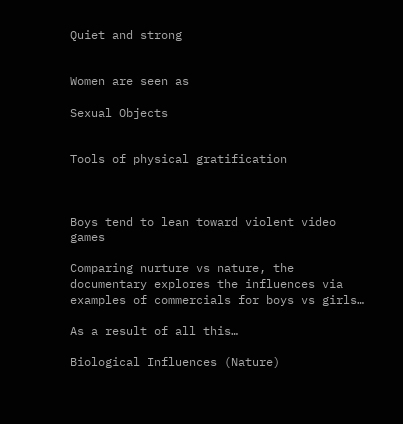Quiet and strong


Women are seen as

Sexual Objects


Tools of physical gratification



Boys tend to lean toward violent video games

Comparing nurture vs nature, the documentary explores the influences via examples of commercials for boys vs girls…

As a result of all this…

Biological Influences (Nature)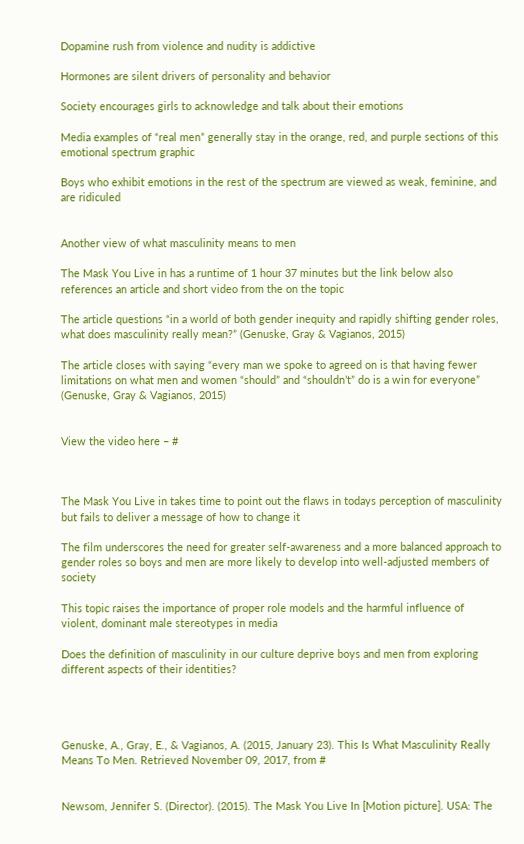Dopamine rush from violence and nudity is addictive

Hormones are silent drivers of personality and behavior

Society encourages girls to acknowledge and talk about their emotions

Media examples of “real men” generally stay in the orange, red, and purple sections of this emotional spectrum graphic

Boys who exhibit emotions in the rest of the spectrum are viewed as weak, feminine, and are ridiculed


Another view of what masculinity means to men

The Mask You Live in has a runtime of 1 hour 37 minutes but the link below also references an article and short video from the on the topic

The article questions “in a world of both gender inequity and rapidly shifting gender roles, what does masculinity really mean?” (Genuske, Gray & Vagianos, 2015)

The article closes with saying “every man we spoke to agreed on is that having fewer limitations on what men and women “should” and “shouldn’t” do is a win for everyone” (Genuske, Gray & Vagianos, 2015)


View the video here – #



The Mask You Live in takes time to point out the flaws in todays perception of masculinity but fails to deliver a message of how to change it

The film underscores the need for greater self-awareness and a more balanced approach to gender roles so boys and men are more likely to develop into well-adjusted members of society

This topic raises the importance of proper role models and the harmful influence of violent, dominant male stereotypes in media

Does the definition of masculinity in our culture deprive boys and men from exploring different aspects of their identities?




Genuske, A., Gray, E., & Vagianos, A. (2015, January 23). This Is What Masculinity Really Means To Men. Retrieved November 09, 2017, from #


Newsom, Jennifer S. (Director). (2015). The Mask You Live In [Motion picture]. USA: The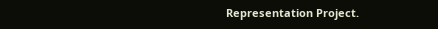Representation Project.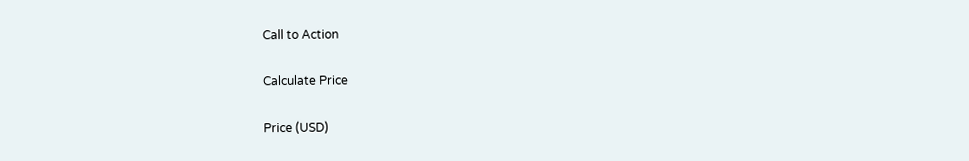Call to Action

Calculate Price

Price (USD)